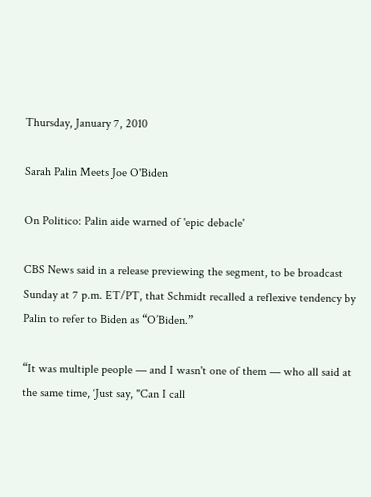Thursday, January 7, 2010

Sarah Palin Meets Joe O'Biden

On Politico: Palin aide warned of 'epic debacle'

CBS News said in a release previewing the segment, to be broadcast Sunday at 7 p.m. ET/PT, that Schmidt recalled a reflexive tendency by Palin to refer to Biden as “O’Biden.”

“It was multiple people — and I wasn't one of them — who all said at the same time, ‘Just say, "Can I call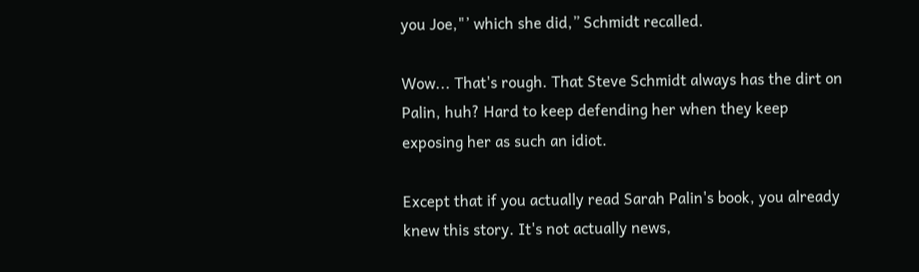you Joe,"’ which she did,” Schmidt recalled.

Wow... That's rough. That Steve Schmidt always has the dirt on Palin, huh? Hard to keep defending her when they keep exposing her as such an idiot.

Except that if you actually read Sarah Palin's book, you already knew this story. It's not actually news,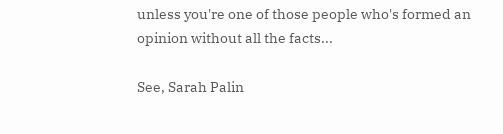unless you're one of those people who's formed an opinion without all the facts...

See, Sarah Palin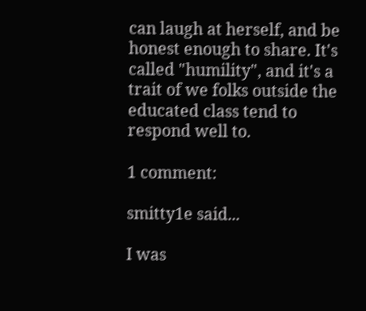can laugh at herself, and be honest enough to share. It's called "humility", and it's a trait of we folks outside the educated class tend to respond well to.

1 comment:

smitty1e said...

I was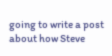going to write a post about how Steve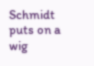Schmidt puts on a wig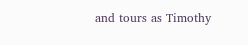and tours as Timothy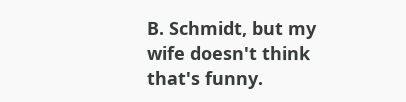B. Schmidt, but my wife doesn't think that's funny.